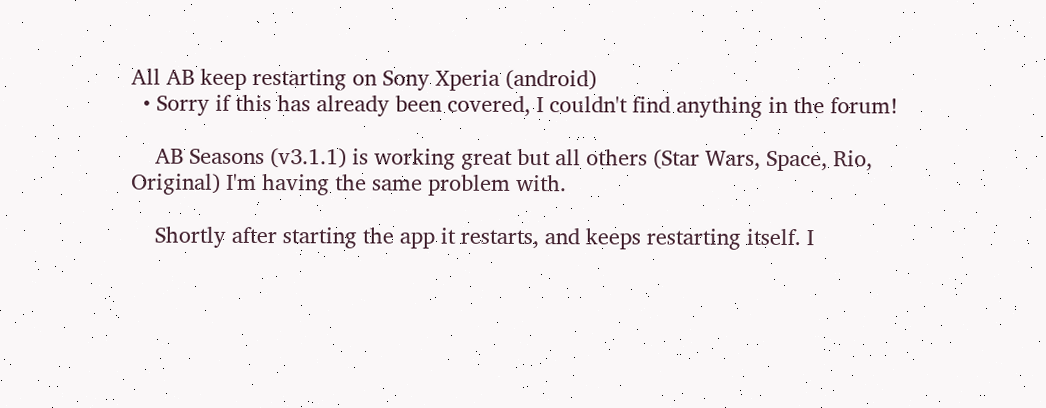All AB keep restarting on Sony Xperia (android)
  • Sorry if this has already been covered, I couldn't find anything in the forum!

    AB Seasons (v3.1.1) is working great but all others (Star Wars, Space, Rio, Original) I'm having the same problem with.

    Shortly after starting the app it restarts, and keeps restarting itself. I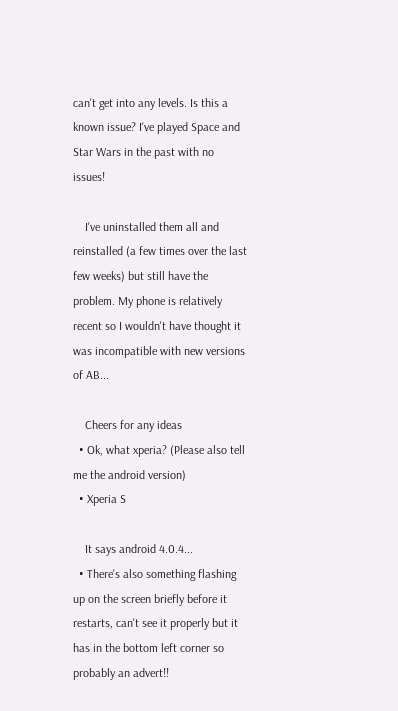can't get into any levels. Is this a known issue? I've played Space and Star Wars in the past with no issues!

    I've uninstalled them all and reinstalled (a few times over the last few weeks) but still have the problem. My phone is relatively recent so I wouldn't have thought it was incompatible with new versions of AB...

    Cheers for any ideas
  • Ok, what xperia? (Please also tell me the android version)
  • Xperia S

    It says android 4.0.4...
  • There's also something flashing up on the screen briefly before it restarts, can't see it properly but it has in the bottom left corner so probably an advert!!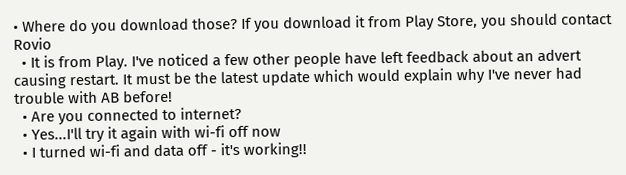• Where do you download those? If you download it from Play Store, you should contact Rovio
  • It is from Play. I've noticed a few other people have left feedback about an advert causing restart. It must be the latest update which would explain why I've never had trouble with AB before!
  • Are you connected to internet?
  • Yes...I'll try it again with wi-fi off now
  • I turned wi-fi and data off - it's working!!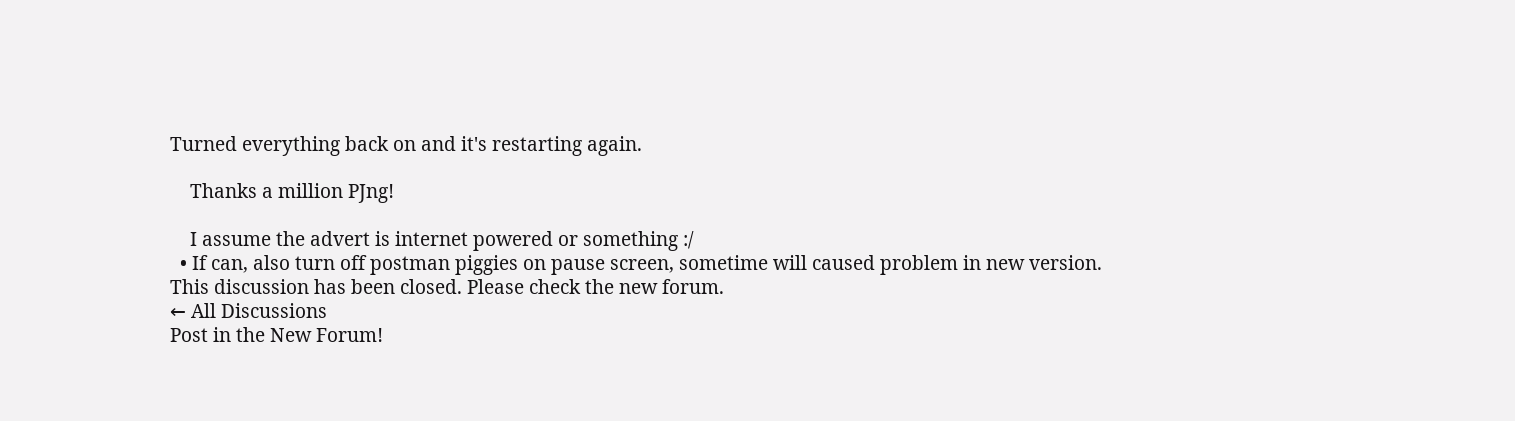Turned everything back on and it's restarting again.

    Thanks a million PJng!

    I assume the advert is internet powered or something :/
  • If can, also turn off postman piggies on pause screen, sometime will caused problem in new version.
This discussion has been closed. Please check the new forum.
← All Discussions
Post in the New Forum!